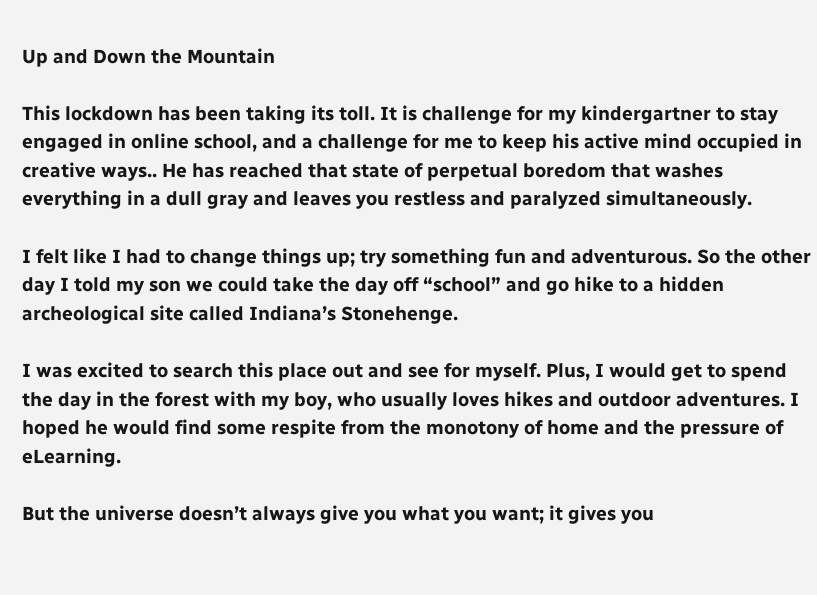Up and Down the Mountain

This lockdown has been taking its toll. It is challenge for my kindergartner to stay engaged in online school, and a challenge for me to keep his active mind occupied in creative ways.. He has reached that state of perpetual boredom that washes everything in a dull gray and leaves you restless and paralyzed simultaneously.

I felt like I had to change things up; try something fun and adventurous. So the other day I told my son we could take the day off “school” and go hike to a hidden archeological site called Indiana’s Stonehenge.

I was excited to search this place out and see for myself. Plus, I would get to spend the day in the forest with my boy, who usually loves hikes and outdoor adventures. I hoped he would find some respite from the monotony of home and the pressure of eLearning.

But the universe doesn’t always give you what you want; it gives you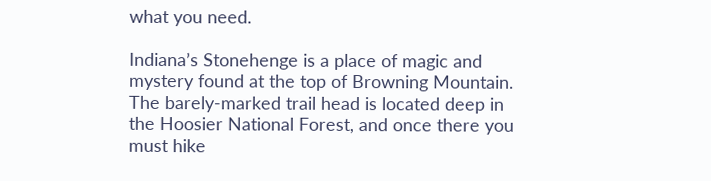what you need.

Indiana’s Stonehenge is a place of magic and mystery found at the top of Browning Mountain. The barely-marked trail head is located deep in the Hoosier National Forest, and once there you must hike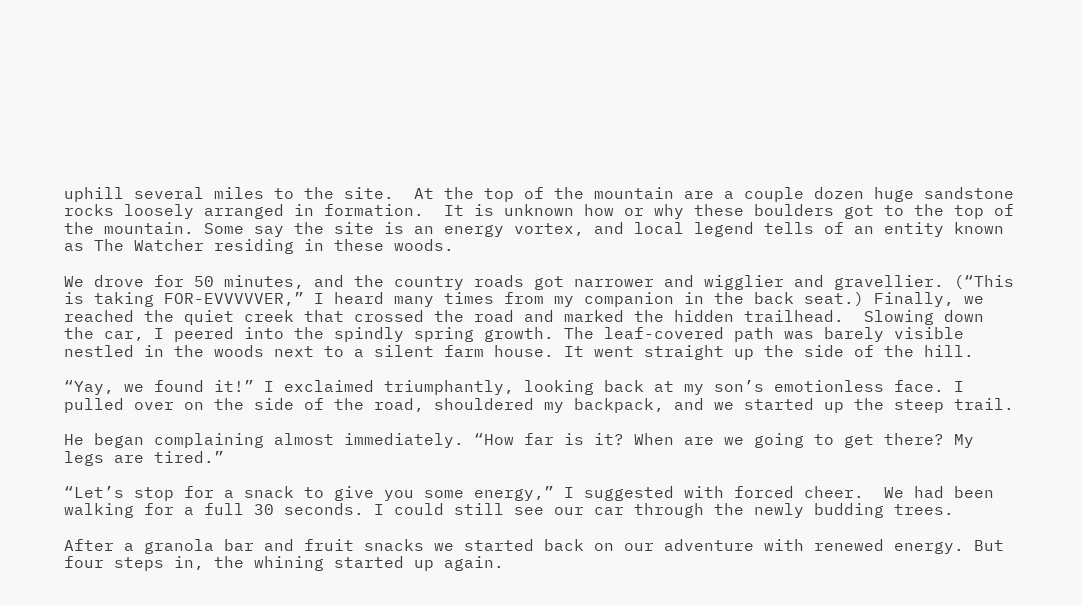uphill several miles to the site.  At the top of the mountain are a couple dozen huge sandstone rocks loosely arranged in formation.  It is unknown how or why these boulders got to the top of the mountain. Some say the site is an energy vortex, and local legend tells of an entity known as The Watcher residing in these woods.

We drove for 50 minutes, and the country roads got narrower and wigglier and gravellier. (“This is taking FOR-EVVVVVER,” I heard many times from my companion in the back seat.) Finally, we reached the quiet creek that crossed the road and marked the hidden trailhead.  Slowing down the car, I peered into the spindly spring growth. The leaf-covered path was barely visible nestled in the woods next to a silent farm house. It went straight up the side of the hill.

“Yay, we found it!” I exclaimed triumphantly, looking back at my son’s emotionless face. I pulled over on the side of the road, shouldered my backpack, and we started up the steep trail.

He began complaining almost immediately. “How far is it? When are we going to get there? My legs are tired.”

“Let’s stop for a snack to give you some energy,” I suggested with forced cheer.  We had been walking for a full 30 seconds. I could still see our car through the newly budding trees.

After a granola bar and fruit snacks we started back on our adventure with renewed energy. But four steps in, the whining started up again.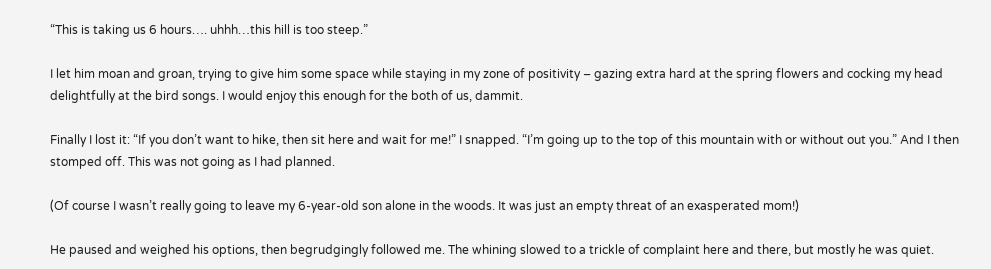“This is taking us 6 hours…. uhhh…this hill is too steep.”

I let him moan and groan, trying to give him some space while staying in my zone of positivity – gazing extra hard at the spring flowers and cocking my head delightfully at the bird songs. I would enjoy this enough for the both of us, dammit.

Finally I lost it: “If you don’t want to hike, then sit here and wait for me!” I snapped. “I’m going up to the top of this mountain with or without out you.” And I then stomped off. This was not going as I had planned.

(Of course I wasn’t really going to leave my 6-year-old son alone in the woods. It was just an empty threat of an exasperated mom!)

He paused and weighed his options, then begrudgingly followed me. The whining slowed to a trickle of complaint here and there, but mostly he was quiet.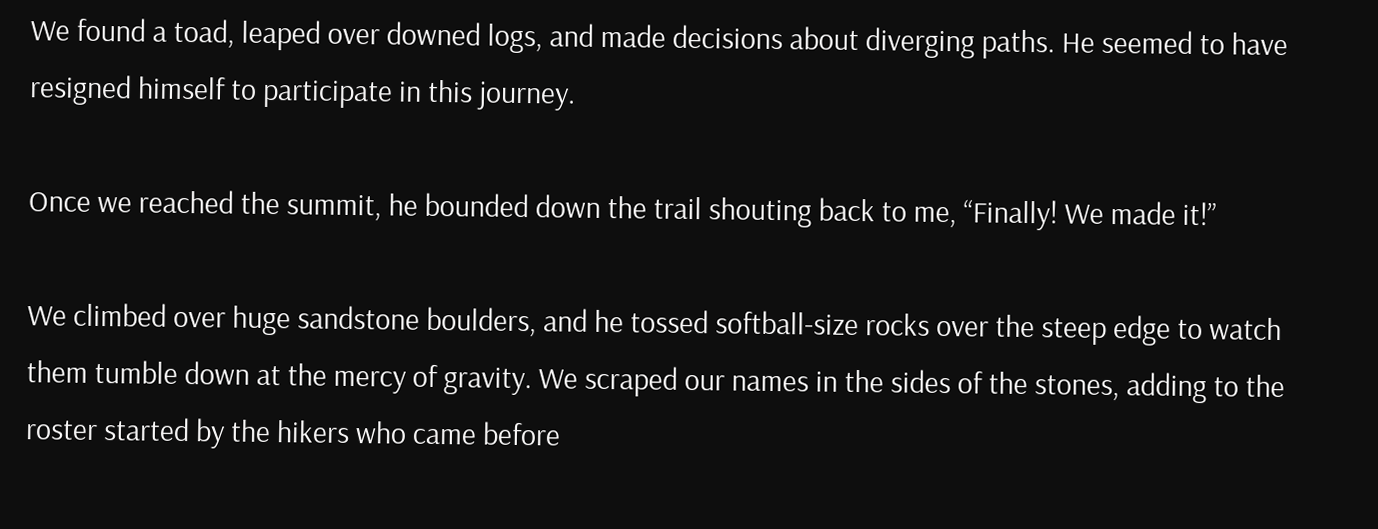We found a toad, leaped over downed logs, and made decisions about diverging paths. He seemed to have resigned himself to participate in this journey.

Once we reached the summit, he bounded down the trail shouting back to me, “Finally! We made it!”

We climbed over huge sandstone boulders, and he tossed softball-size rocks over the steep edge to watch them tumble down at the mercy of gravity. We scraped our names in the sides of the stones, adding to the roster started by the hikers who came before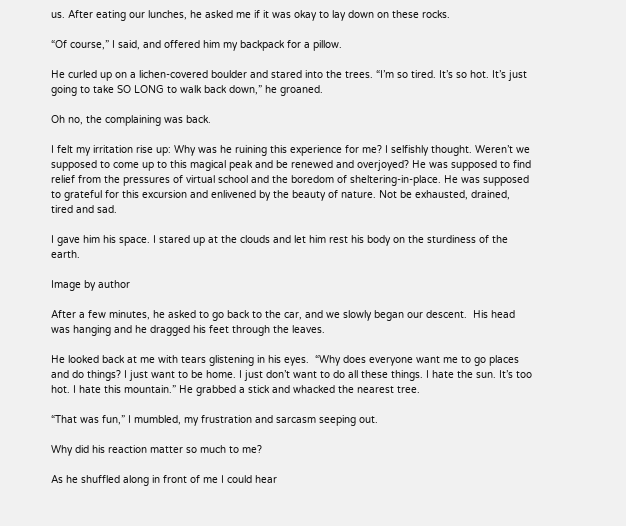us. After eating our lunches, he asked me if it was okay to lay down on these rocks.

“Of course,” I said, and offered him my backpack for a pillow.

He curled up on a lichen-covered boulder and stared into the trees. “I’m so tired. It’s so hot. It’s just going to take SO LONG to walk back down,” he groaned.

Oh no, the complaining was back.

I felt my irritation rise up: Why was he ruining this experience for me? I selfishly thought. Weren’t we supposed to come up to this magical peak and be renewed and overjoyed? He was supposed to find relief from the pressures of virtual school and the boredom of sheltering-in-place. He was supposed to grateful for this excursion and enlivened by the beauty of nature. Not be exhausted, drained, tired and sad.

I gave him his space. I stared up at the clouds and let him rest his body on the sturdiness of the earth.

Image by author

After a few minutes, he asked to go back to the car, and we slowly began our descent.  His head was hanging and he dragged his feet through the leaves.

He looked back at me with tears glistening in his eyes.  “Why does everyone want me to go places and do things? I just want to be home. I just don’t want to do all these things. I hate the sun. It’s too hot. I hate this mountain.” He grabbed a stick and whacked the nearest tree.

“That was fun,” I mumbled, my frustration and sarcasm seeping out.

Why did his reaction matter so much to me?

As he shuffled along in front of me I could hear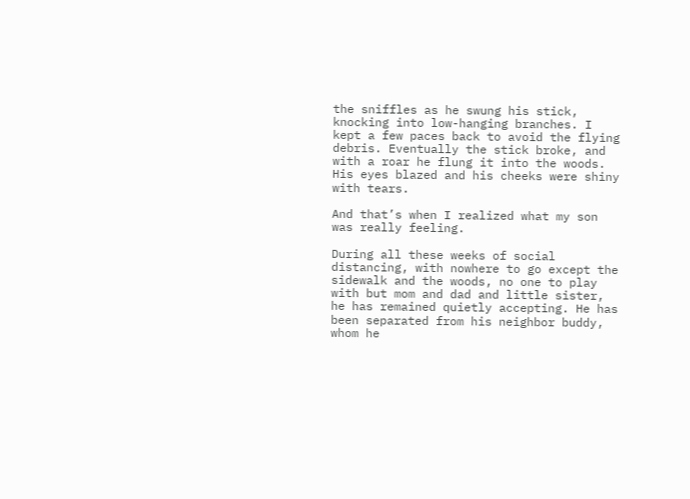the sniffles as he swung his stick, knocking into low-hanging branches. I kept a few paces back to avoid the flying debris. Eventually the stick broke, and with a roar he flung it into the woods.  His eyes blazed and his cheeks were shiny with tears.

And that’s when I realized what my son was really feeling.

During all these weeks of social distancing, with nowhere to go except the sidewalk and the woods, no one to play with but mom and dad and little sister, he has remained quietly accepting. He has been separated from his neighbor buddy, whom he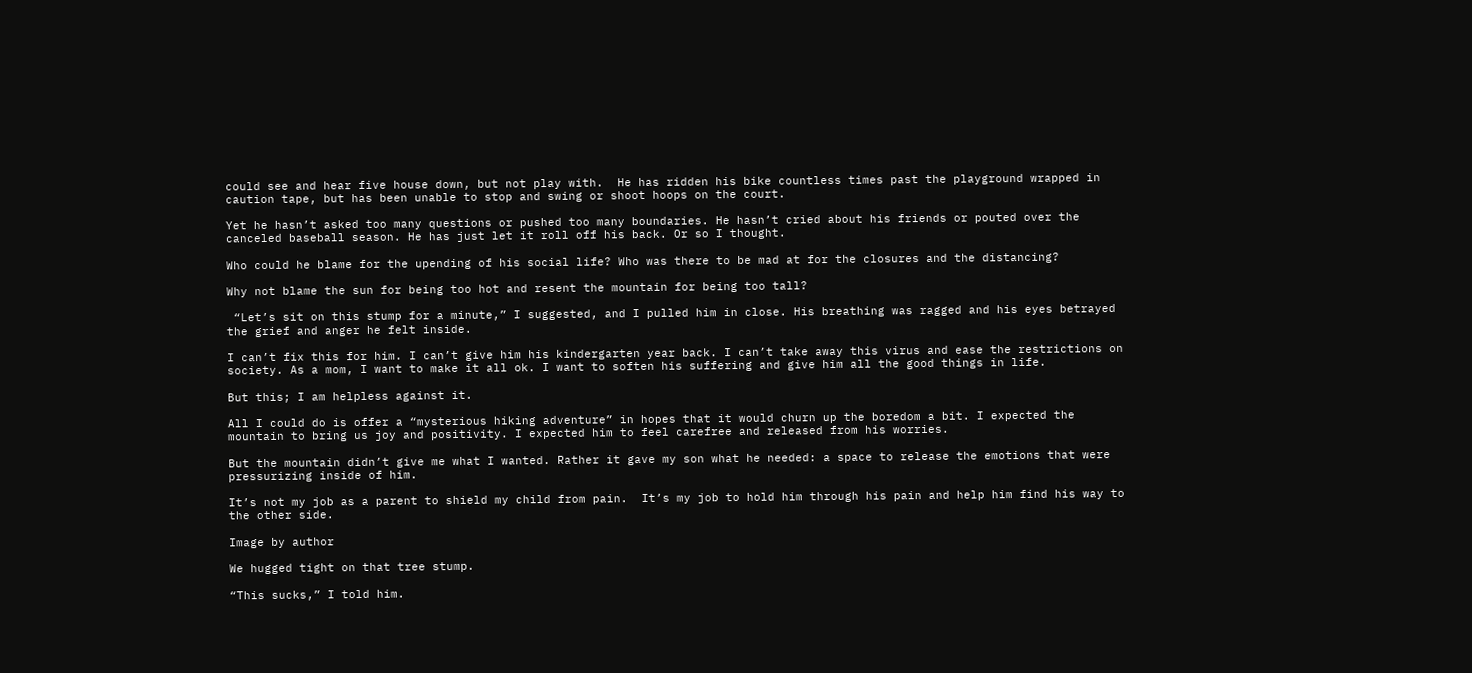could see and hear five house down, but not play with.  He has ridden his bike countless times past the playground wrapped in caution tape, but has been unable to stop and swing or shoot hoops on the court.

Yet he hasn’t asked too many questions or pushed too many boundaries. He hasn’t cried about his friends or pouted over the canceled baseball season. He has just let it roll off his back. Or so I thought.

Who could he blame for the upending of his social life? Who was there to be mad at for the closures and the distancing?

Why not blame the sun for being too hot and resent the mountain for being too tall?

 “Let’s sit on this stump for a minute,” I suggested, and I pulled him in close. His breathing was ragged and his eyes betrayed the grief and anger he felt inside.

I can’t fix this for him. I can’t give him his kindergarten year back. I can’t take away this virus and ease the restrictions on society. As a mom, I want to make it all ok. I want to soften his suffering and give him all the good things in life.

But this; I am helpless against it.

All I could do is offer a “mysterious hiking adventure” in hopes that it would churn up the boredom a bit. I expected the mountain to bring us joy and positivity. I expected him to feel carefree and released from his worries.

But the mountain didn’t give me what I wanted. Rather it gave my son what he needed: a space to release the emotions that were pressurizing inside of him.

It’s not my job as a parent to shield my child from pain.  It’s my job to hold him through his pain and help him find his way to the other side.

Image by author

We hugged tight on that tree stump.

“This sucks,” I told him.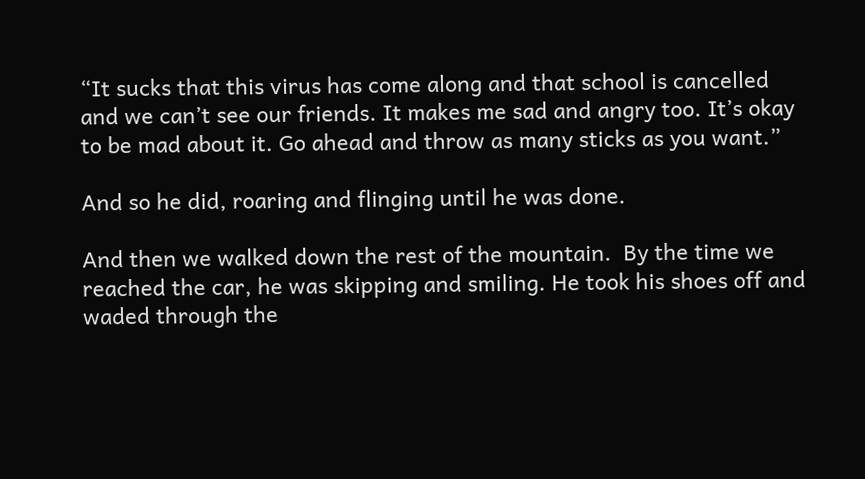“It sucks that this virus has come along and that school is cancelled and we can’t see our friends. It makes me sad and angry too. It’s okay to be mad about it. Go ahead and throw as many sticks as you want.”

And so he did, roaring and flinging until he was done.

And then we walked down the rest of the mountain.  By the time we reached the car, he was skipping and smiling. He took his shoes off and waded through the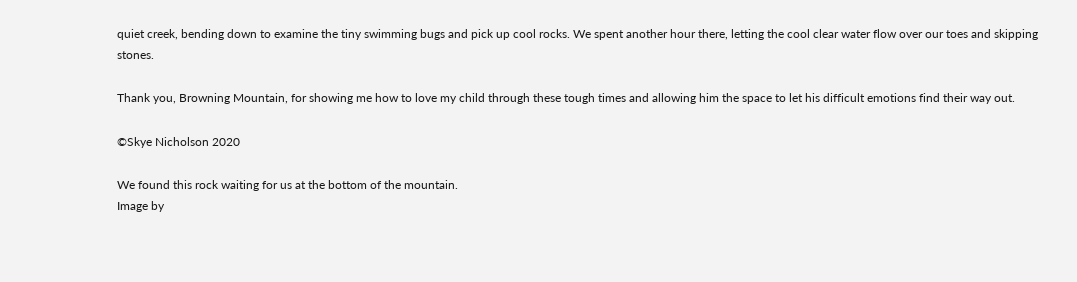quiet creek, bending down to examine the tiny swimming bugs and pick up cool rocks. We spent another hour there, letting the cool clear water flow over our toes and skipping stones.

Thank you, Browning Mountain, for showing me how to love my child through these tough times and allowing him the space to let his difficult emotions find their way out.

©Skye Nicholson 2020

We found this rock waiting for us at the bottom of the mountain.
Image by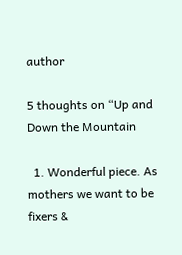author

5 thoughts on “Up and Down the Mountain

  1. Wonderful piece. As mothers we want to be fixers &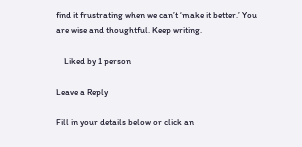find it frustrating when we can’t ‘make it better.’ You are wise and thoughtful. Keep writing.

    Liked by 1 person

Leave a Reply

Fill in your details below or click an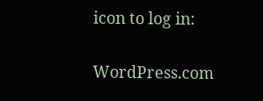icon to log in:

WordPress.com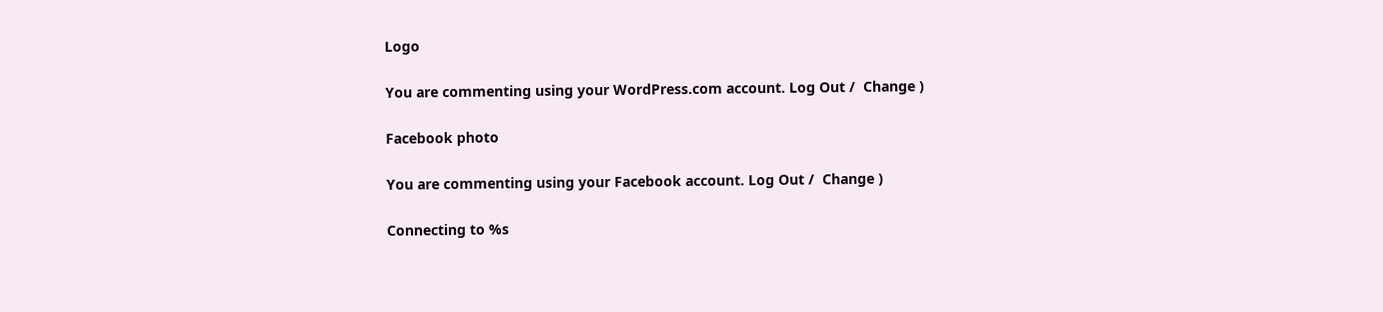Logo

You are commenting using your WordPress.com account. Log Out /  Change )

Facebook photo

You are commenting using your Facebook account. Log Out /  Change )

Connecting to %s